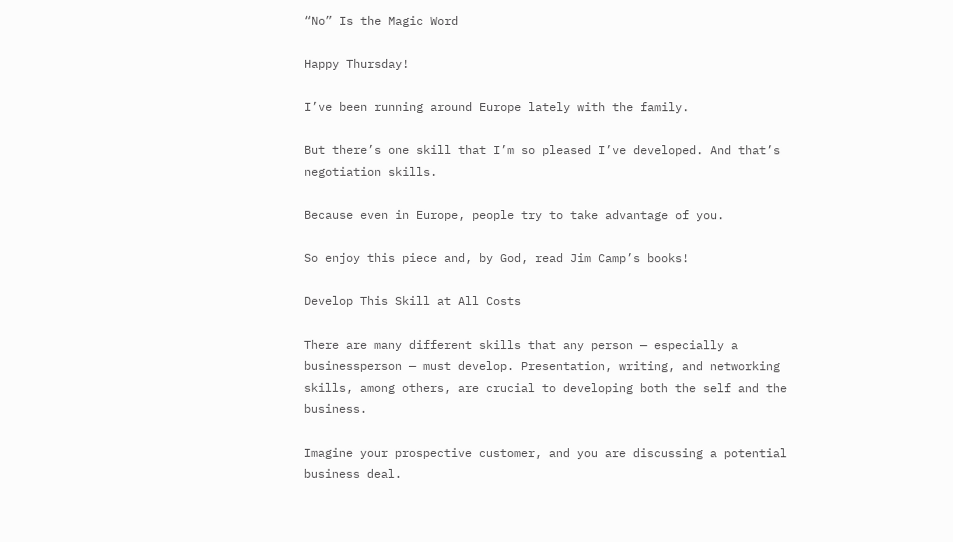“No” Is the Magic Word

Happy Thursday!

I’ve been running around Europe lately with the family.

But there’s one skill that I’m so pleased I’ve developed. And that’s negotiation skills.

Because even in Europe, people try to take advantage of you.

So enjoy this piece and, by God, read Jim Camp’s books!

Develop This Skill at All Costs

There are many different skills that any person — especially a businessperson — must develop. Presentation, writing, and networking skills, among others, are crucial to developing both the self and the business.

Imagine your prospective customer, and you are discussing a potential business deal.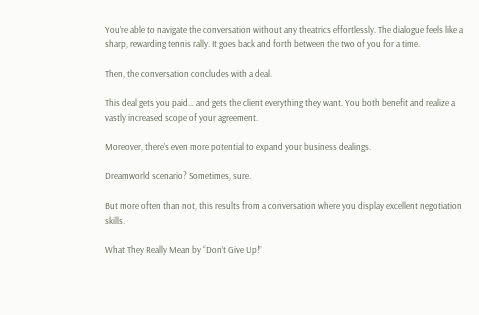You’re able to navigate the conversation without any theatrics effortlessly. The dialogue feels like a sharp, rewarding tennis rally. It goes back and forth between the two of you for a time.

Then, the conversation concludes with a deal.

This deal gets you paid… and gets the client everything they want. You both benefit and realize a vastly increased scope of your agreement.

Moreover, there’s even more potential to expand your business dealings.

Dreamworld scenario? Sometimes, sure.

But more often than not, this results from a conversation where you display excellent negotiation skills.

What They Really Mean by “Don’t Give Up!”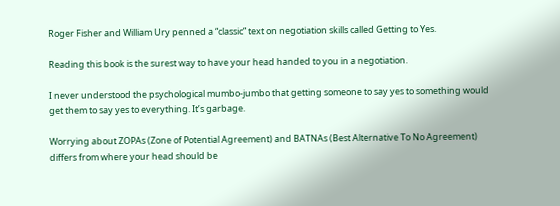Roger Fisher and William Ury penned a “classic” text on negotiation skills called Getting to Yes.

Reading this book is the surest way to have your head handed to you in a negotiation.

I never understood the psychological mumbo-jumbo that getting someone to say yes to something would get them to say yes to everything. It’s garbage.

Worrying about ZOPAs (Zone of Potential Agreement) and BATNAs (Best Alternative To No Agreement) differs from where your head should be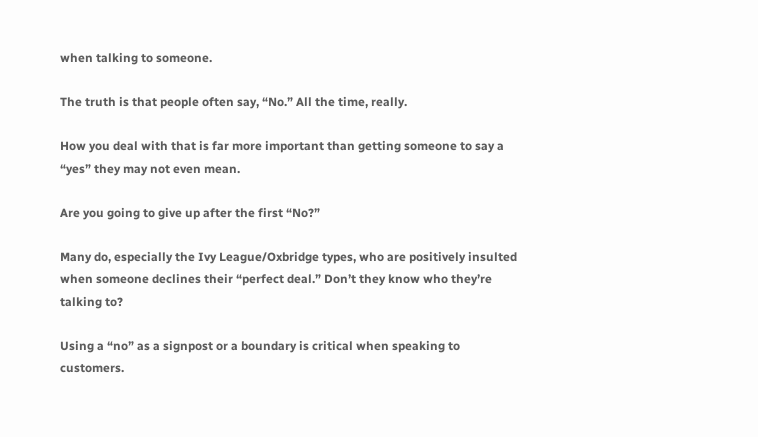when talking to someone.

The truth is that people often say, “No.” All the time, really.

How you deal with that is far more important than getting someone to say a “yes” they may not even mean.

Are you going to give up after the first “No?”

Many do, especially the Ivy League/Oxbridge types, who are positively insulted when someone declines their “perfect deal.” Don’t they know who they’re talking to?

Using a “no” as a signpost or a boundary is critical when speaking to customers.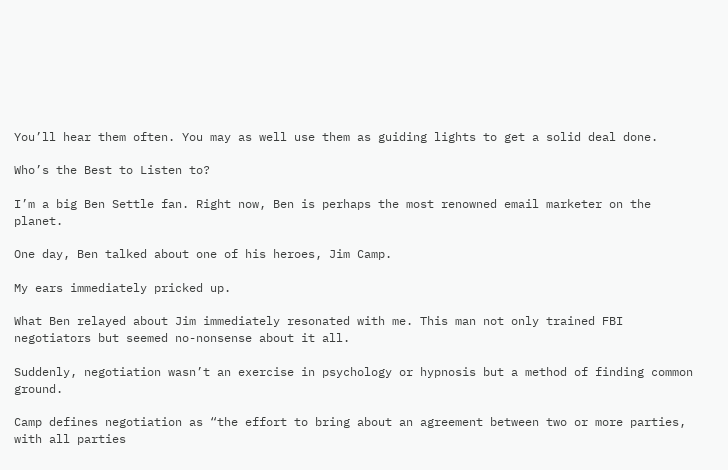You’ll hear them often. You may as well use them as guiding lights to get a solid deal done.

Who’s the Best to Listen to?

I’m a big Ben Settle fan. Right now, Ben is perhaps the most renowned email marketer on the planet.

One day, Ben talked about one of his heroes, Jim Camp.

My ears immediately pricked up.

What Ben relayed about Jim immediately resonated with me. This man not only trained FBI negotiators but seemed no-nonsense about it all.

Suddenly, negotiation wasn’t an exercise in psychology or hypnosis but a method of finding common ground.

Camp defines negotiation as “the effort to bring about an agreement between two or more parties, with all parties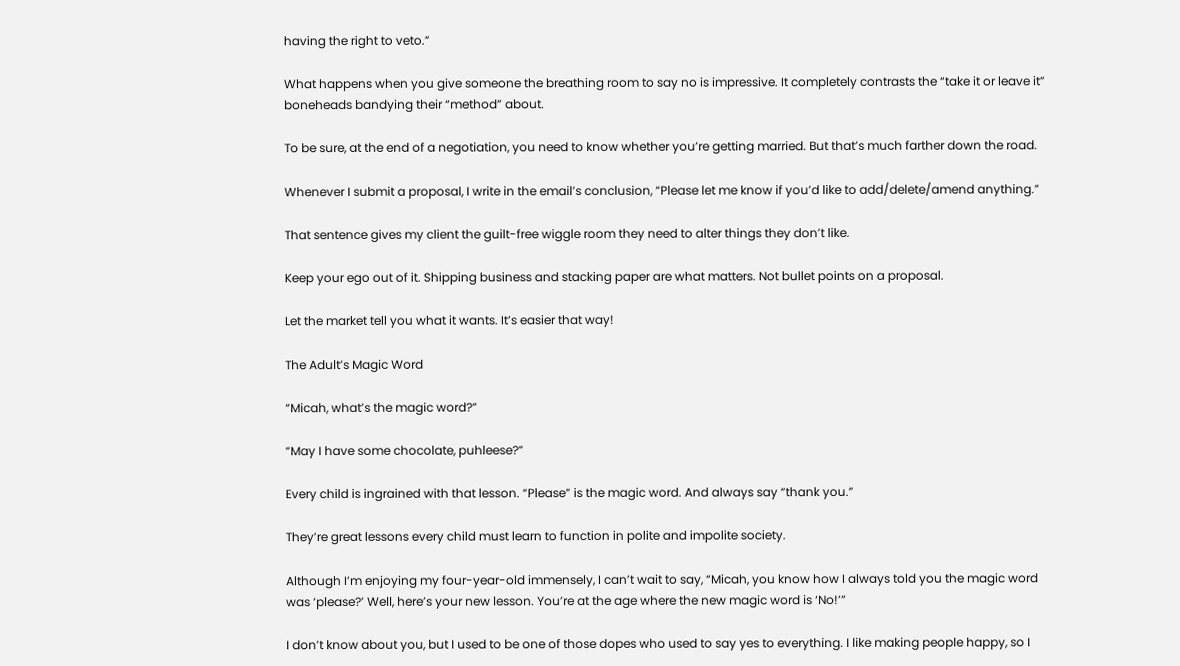having the right to veto.”

What happens when you give someone the breathing room to say no is impressive. It completely contrasts the “take it or leave it” boneheads bandying their “method” about.

To be sure, at the end of a negotiation, you need to know whether you’re getting married. But that’s much farther down the road.

Whenever I submit a proposal, I write in the email’s conclusion, “Please let me know if you’d like to add/delete/amend anything.”

That sentence gives my client the guilt-free wiggle room they need to alter things they don’t like.

Keep your ego out of it. Shipping business and stacking paper are what matters. Not bullet points on a proposal.

Let the market tell you what it wants. It’s easier that way!

The Adult’s Magic Word

“Micah, what’s the magic word?”

“May I have some chocolate, puhleese?”

Every child is ingrained with that lesson. “Please” is the magic word. And always say “thank you.”

They’re great lessons every child must learn to function in polite and impolite society.

Although I’m enjoying my four-year-old immensely, I can’t wait to say, “Micah, you know how I always told you the magic word was ‘please?’ Well, here’s your new lesson. You’re at the age where the new magic word is ‘No!’”

I don’t know about you, but I used to be one of those dopes who used to say yes to everything. I like making people happy, so I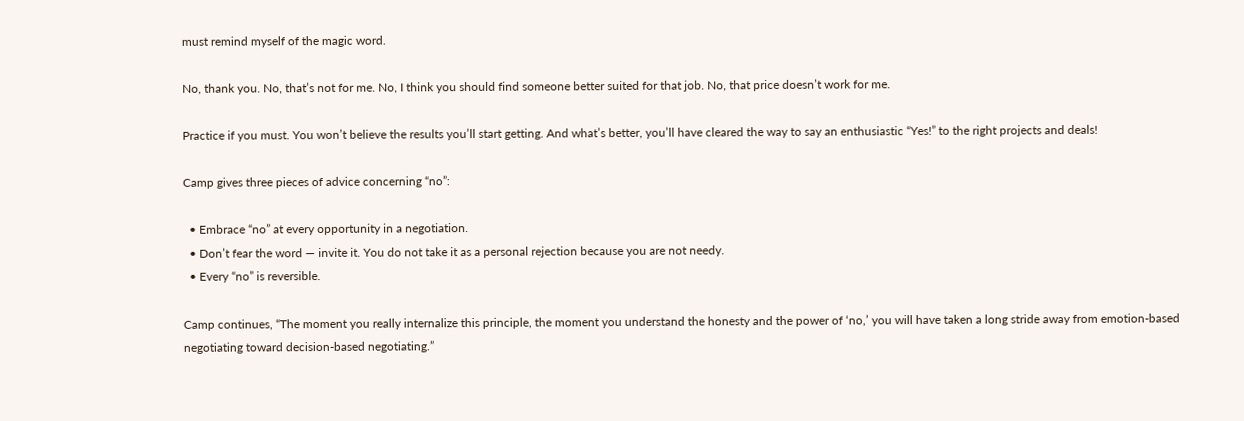must remind myself of the magic word.

No, thank you. No, that’s not for me. No, I think you should find someone better suited for that job. No, that price doesn’t work for me.

Practice if you must. You won’t believe the results you’ll start getting. And what’s better, you’ll have cleared the way to say an enthusiastic “Yes!” to the right projects and deals!

Camp gives three pieces of advice concerning “no”:

  • Embrace “no” at every opportunity in a negotiation.
  • Don’t fear the word — invite it. You do not take it as a personal rejection because you are not needy.
  • Every “no” is reversible.

Camp continues, “The moment you really internalize this principle, the moment you understand the honesty and the power of ‘no,’ you will have taken a long stride away from emotion-based negotiating toward decision-based negotiating.”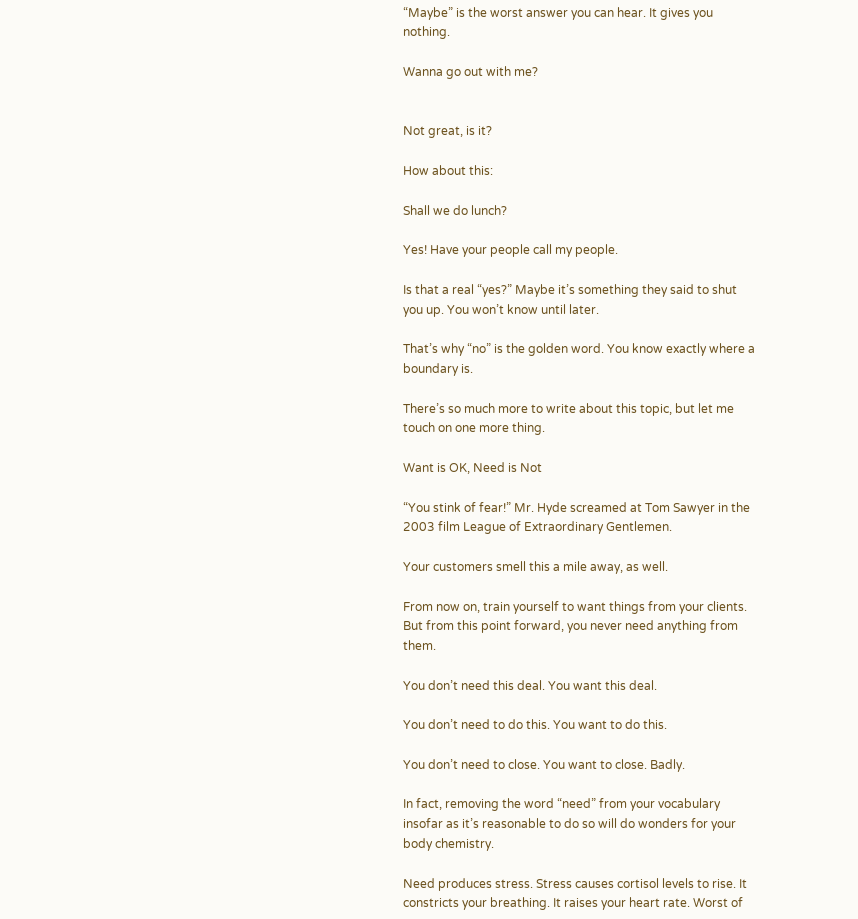“Maybe” is the worst answer you can hear. It gives you nothing.

Wanna go out with me?


Not great, is it?

How about this:

Shall we do lunch?

Yes! Have your people call my people.

Is that a real “yes?” Maybe it’s something they said to shut you up. You won’t know until later.

That’s why “no” is the golden word. You know exactly where a boundary is.

There’s so much more to write about this topic, but let me touch on one more thing.

Want is OK, Need is Not

“You stink of fear!” Mr. Hyde screamed at Tom Sawyer in the 2003 film League of Extraordinary Gentlemen.

Your customers smell this a mile away, as well.

From now on, train yourself to want things from your clients. But from this point forward, you never need anything from them.

You don’t need this deal. You want this deal.

You don’t need to do this. You want to do this.

You don’t need to close. You want to close. Badly.

In fact, removing the word “need” from your vocabulary insofar as it’s reasonable to do so will do wonders for your body chemistry.

Need produces stress. Stress causes cortisol levels to rise. It constricts your breathing. It raises your heart rate. Worst of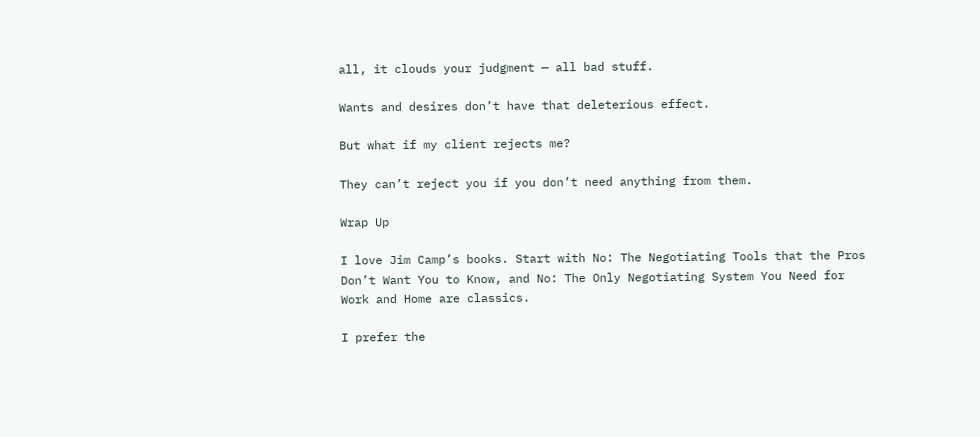all, it clouds your judgment — all bad stuff.

Wants and desires don’t have that deleterious effect.

But what if my client rejects me?

They can’t reject you if you don’t need anything from them.

Wrap Up

I love Jim Camp’s books. Start with No: The Negotiating Tools that the Pros Don’t Want You to Know, and No: The Only Negotiating System You Need for Work and Home are classics.

I prefer the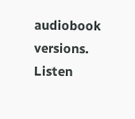audiobook versions. Listen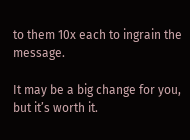to them 10x each to ingrain the message.

It may be a big change for you, but it’s worth it.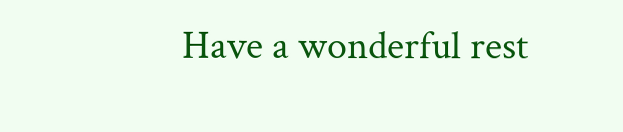Have a wonderful rest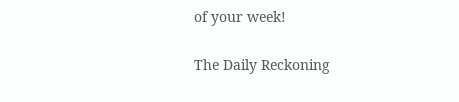of your week!

The Daily Reckoning